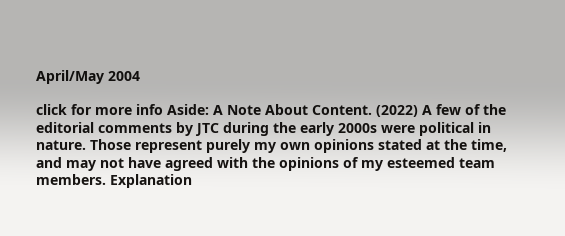April/May 2004

click for more info Aside: A Note About Content. (2022) A few of the editorial comments by JTC during the early 2000s were political in nature. Those represent purely my own opinions stated at the time, and may not have agreed with the opinions of my esteemed team members. Explanation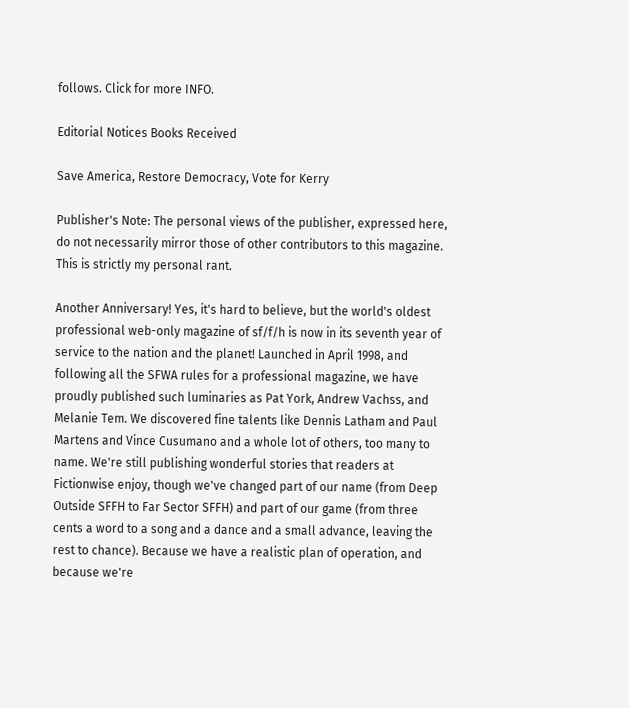follows. Click for more INFO.

Editorial Notices Books Received

Save America, Restore Democracy, Vote for Kerry

Publisher's Note: The personal views of the publisher, expressed here, do not necessarily mirror those of other contributors to this magazine. This is strictly my personal rant.

Another Anniversary! Yes, it's hard to believe, but the world's oldest professional web-only magazine of sf/f/h is now in its seventh year of service to the nation and the planet! Launched in April 1998, and following all the SFWA rules for a professional magazine, we have proudly published such luminaries as Pat York, Andrew Vachss, and Melanie Tem. We discovered fine talents like Dennis Latham and Paul Martens and Vince Cusumano and a whole lot of others, too many to name. We're still publishing wonderful stories that readers at Fictionwise enjoy, though we've changed part of our name (from Deep Outside SFFH to Far Sector SFFH) and part of our game (from three cents a word to a song and a dance and a small advance, leaving the rest to chance). Because we have a realistic plan of operation, and because we're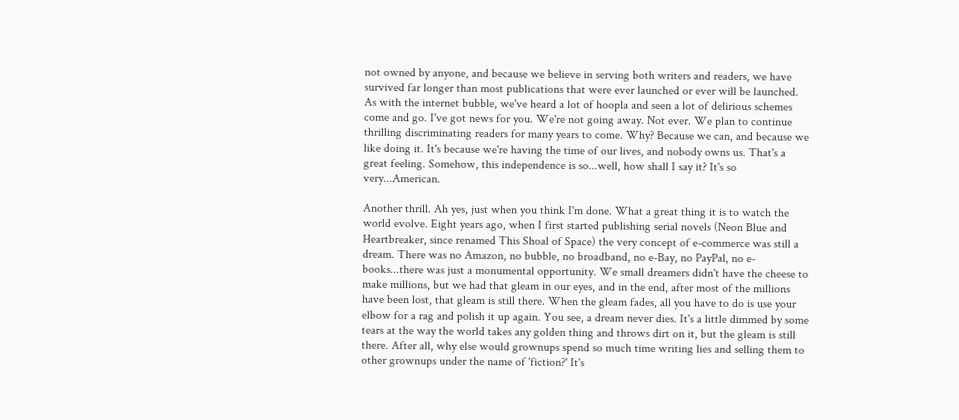not owned by anyone, and because we believe in serving both writers and readers, we have survived far longer than most publications that were ever launched or ever will be launched. As with the internet bubble, we've heard a lot of hoopla and seen a lot of delirious schemes come and go. I've got news for you. We're not going away. Not ever. We plan to continue thrilling discriminating readers for many years to come. Why? Because we can, and because we like doing it. It's because we're having the time of our lives, and nobody owns us. That's a great feeling. Somehow, this independence is so...well, how shall I say it? It's so very...American.

Another thrill. Ah yes, just when you think I'm done. What a great thing it is to watch the world evolve. Eight years ago, when I first started publishing serial novels (Neon Blue and Heartbreaker, since renamed This Shoal of Space) the very concept of e-commerce was still a dream. There was no Amazon, no bubble, no broadband, no e-Bay, no PayPal, no e-books...there was just a monumental opportunity. We small dreamers didn't have the cheese to make millions, but we had that gleam in our eyes, and in the end, after most of the millions have been lost, that gleam is still there. When the gleam fades, all you have to do is use your elbow for a rag and polish it up again. You see, a dream never dies. It's a little dimmed by some tears at the way the world takes any golden thing and throws dirt on it, but the gleam is still there. After all, why else would grownups spend so much time writing lies and selling them to other grownups under the name of 'fiction?' It's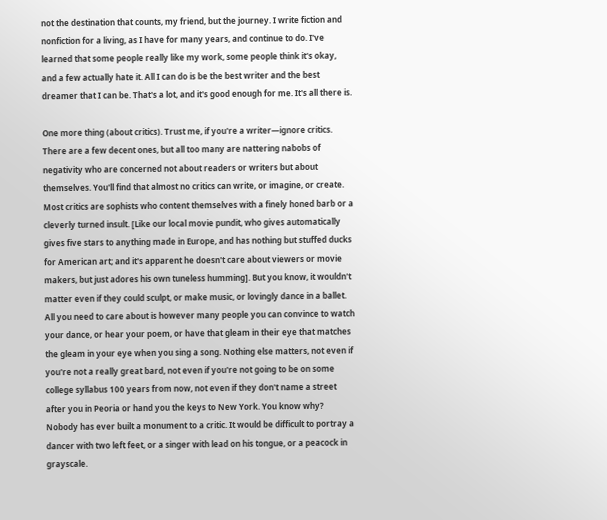not the destination that counts, my friend, but the journey. I write fiction and nonfiction for a living, as I have for many years, and continue to do. I've learned that some people really like my work, some people think it's okay, and a few actually hate it. All I can do is be the best writer and the best dreamer that I can be. That's a lot, and it's good enough for me. It's all there is.

One more thing (about critics). Trust me, if you're a writer—ignore critics. There are a few decent ones, but all too many are nattering nabobs of negativity who are concerned not about readers or writers but about themselves. You'll find that almost no critics can write, or imagine, or create. Most critics are sophists who content themselves with a finely honed barb or a cleverly turned insult. [Like our local movie pundit, who gives automatically gives five stars to anything made in Europe, and has nothing but stuffed ducks for American art; and it's apparent he doesn't care about viewers or movie makers, but just adores his own tuneless humming]. But you know, it wouldn't matter even if they could sculpt, or make music, or lovingly dance in a ballet. All you need to care about is however many people you can convince to watch your dance, or hear your poem, or have that gleam in their eye that matches the gleam in your eye when you sing a song. Nothing else matters, not even if you're not a really great bard, not even if you're not going to be on some college syllabus 100 years from now, not even if they don't name a street after you in Peoria or hand you the keys to New York. You know why? Nobody has ever built a monument to a critic. It would be difficult to portray a dancer with two left feet, or a singer with lead on his tongue, or a peacock in grayscale.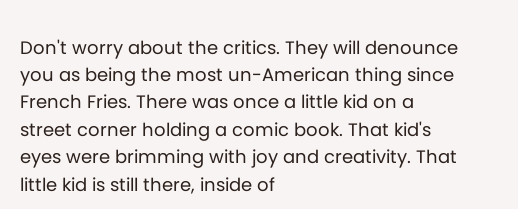Don't worry about the critics. They will denounce you as being the most un-American thing since French Fries. There was once a little kid on a street corner holding a comic book. That kid's eyes were brimming with joy and creativity. That little kid is still there, inside of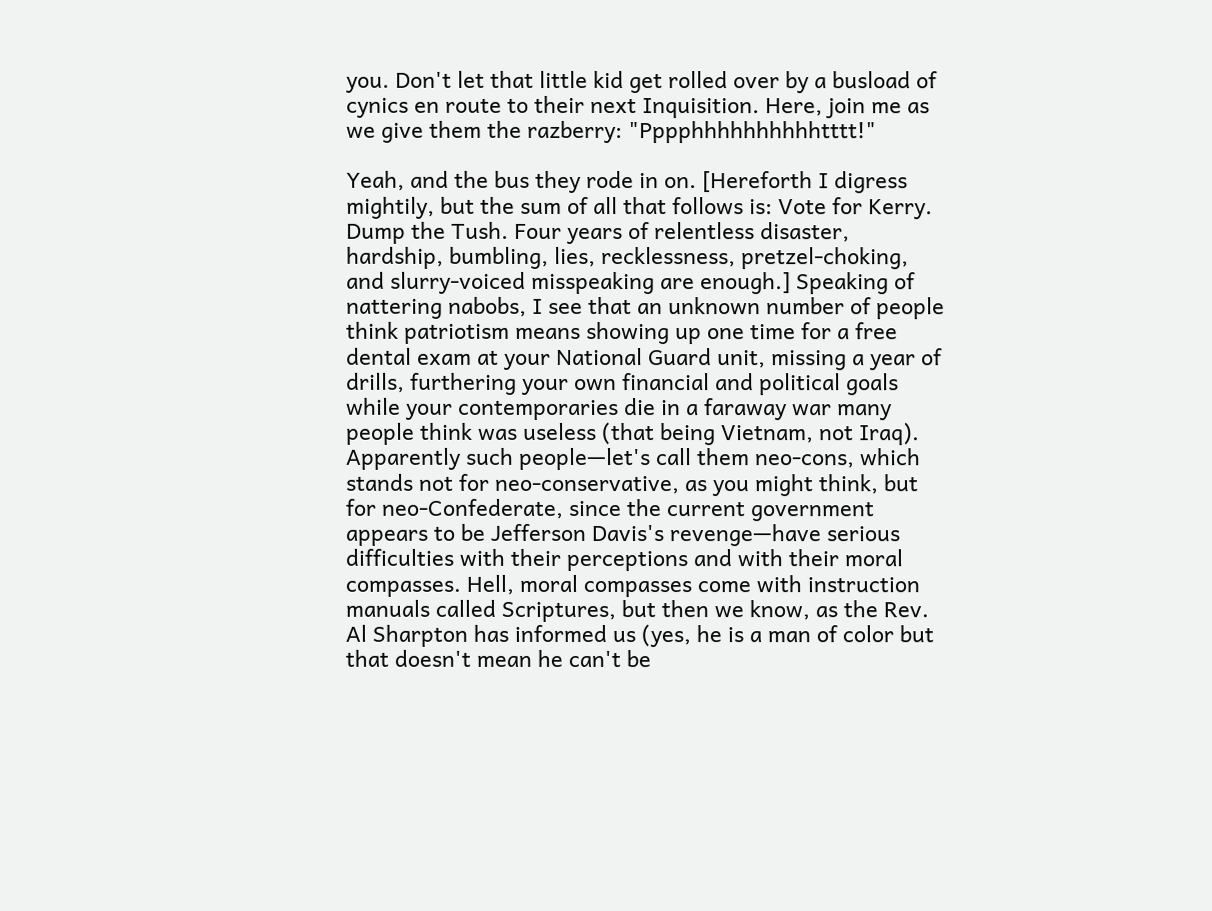you. Don't let that little kid get rolled over by a busload of cynics en route to their next Inquisition. Here, join me as we give them the razberry: "Pppphhhhhhhhhhtttt!"

Yeah, and the bus they rode in on. [Hereforth I digress mightily, but the sum of all that follows is: Vote for Kerry. Dump the Tush. Four years of relentless disaster, hardship, bumbling, lies, recklessness, pretzel-choking, and slurry-voiced misspeaking are enough.] Speaking of nattering nabobs, I see that an unknown number of people think patriotism means showing up one time for a free dental exam at your National Guard unit, missing a year of drills, furthering your own financial and political goals while your contemporaries die in a faraway war many people think was useless (that being Vietnam, not Iraq). Apparently such people—let's call them neo-cons, which stands not for neo-conservative, as you might think, but for neo-Confederate, since the current government appears to be Jefferson Davis's revenge—have serious difficulties with their perceptions and with their moral compasses. Hell, moral compasses come with instruction manuals called Scriptures, but then we know, as the Rev. Al Sharpton has informed us (yes, he is a man of color but that doesn't mean he can't be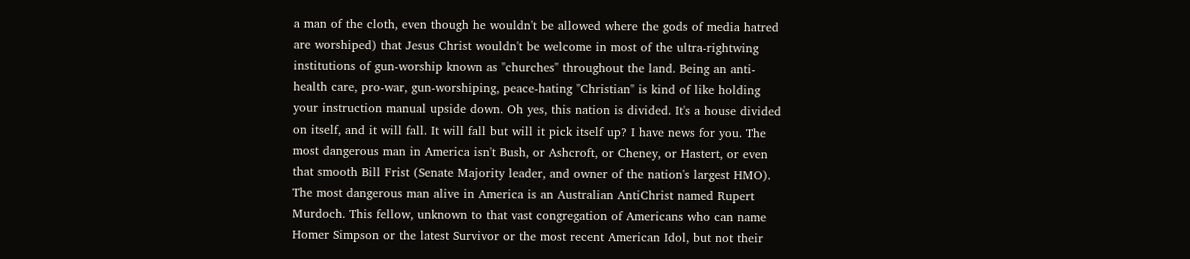a man of the cloth, even though he wouldn't be allowed where the gods of media hatred are worshiped) that Jesus Christ wouldn't be welcome in most of the ultra-rightwing institutions of gun-worship known as "churches" throughout the land. Being an anti-health care, pro-war, gun-worshiping, peace-hating "Christian" is kind of like holding your instruction manual upside down. Oh yes, this nation is divided. It's a house divided on itself, and it will fall. It will fall but will it pick itself up? I have news for you. The most dangerous man in America isn't Bush, or Ashcroft, or Cheney, or Hastert, or even that smooth Bill Frist (Senate Majority leader, and owner of the nation's largest HMO). The most dangerous man alive in America is an Australian AntiChrist named Rupert Murdoch. This fellow, unknown to that vast congregation of Americans who can name Homer Simpson or the latest Survivor or the most recent American Idol, but not their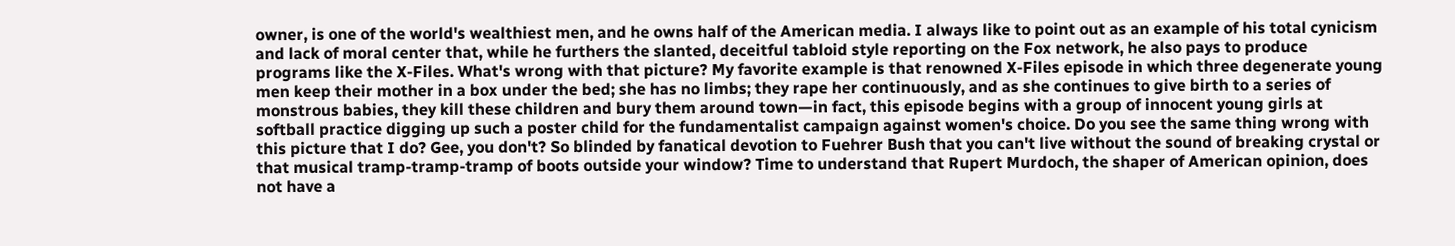owner, is one of the world's wealthiest men, and he owns half of the American media. I always like to point out as an example of his total cynicism and lack of moral center that, while he furthers the slanted, deceitful tabloid style reporting on the Fox network, he also pays to produce programs like the X-Files. What's wrong with that picture? My favorite example is that renowned X-Files episode in which three degenerate young men keep their mother in a box under the bed; she has no limbs; they rape her continuously, and as she continues to give birth to a series of monstrous babies, they kill these children and bury them around town—in fact, this episode begins with a group of innocent young girls at softball practice digging up such a poster child for the fundamentalist campaign against women's choice. Do you see the same thing wrong with this picture that I do? Gee, you don't? So blinded by fanatical devotion to Fuehrer Bush that you can't live without the sound of breaking crystal or that musical tramp-tramp-tramp of boots outside your window? Time to understand that Rupert Murdoch, the shaper of American opinion, does not have a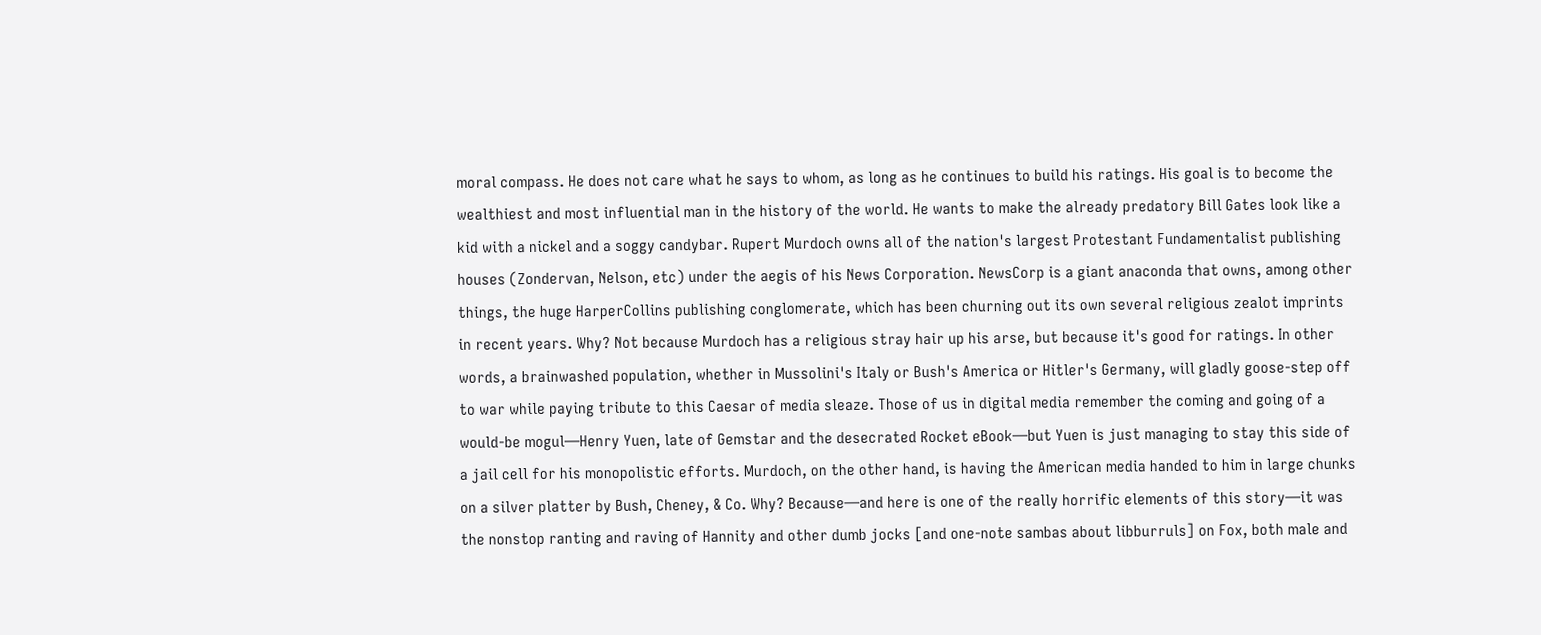moral compass. He does not care what he says to whom, as long as he continues to build his ratings. His goal is to become the wealthiest and most influential man in the history of the world. He wants to make the already predatory Bill Gates look like a kid with a nickel and a soggy candybar. Rupert Murdoch owns all of the nation's largest Protestant Fundamentalist publishing houses (Zondervan, Nelson, etc) under the aegis of his News Corporation. NewsCorp is a giant anaconda that owns, among other things, the huge HarperCollins publishing conglomerate, which has been churning out its own several religious zealot imprints in recent years. Why? Not because Murdoch has a religious stray hair up his arse, but because it's good for ratings. In other words, a brainwashed population, whether in Mussolini's Italy or Bush's America or Hitler's Germany, will gladly goose-step off to war while paying tribute to this Caesar of media sleaze. Those of us in digital media remember the coming and going of a would-be mogul—Henry Yuen, late of Gemstar and the desecrated Rocket eBook—but Yuen is just managing to stay this side of a jail cell for his monopolistic efforts. Murdoch, on the other hand, is having the American media handed to him in large chunks on a silver platter by Bush, Cheney, & Co. Why? Because—and here is one of the really horrific elements of this story—it was the nonstop ranting and raving of Hannity and other dumb jocks [and one-note sambas about libburruls] on Fox, both male and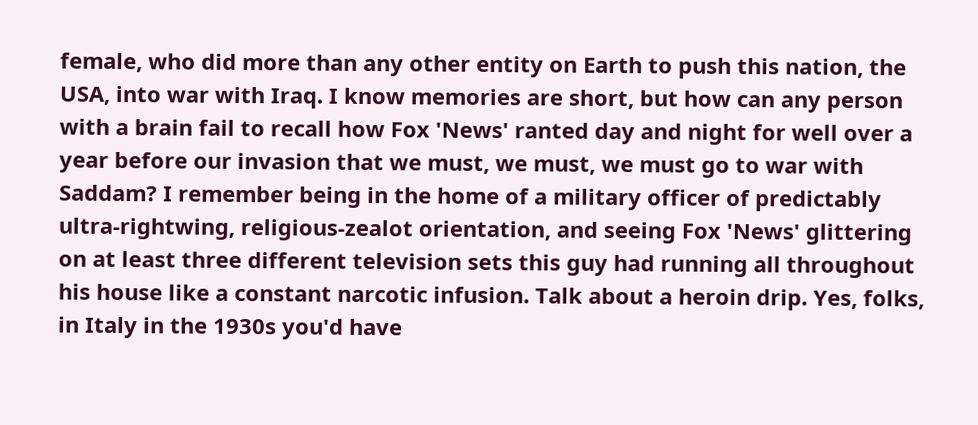female, who did more than any other entity on Earth to push this nation, the USA, into war with Iraq. I know memories are short, but how can any person with a brain fail to recall how Fox 'News' ranted day and night for well over a year before our invasion that we must, we must, we must go to war with Saddam? I remember being in the home of a military officer of predictably ultra-rightwing, religious-zealot orientation, and seeing Fox 'News' glittering on at least three different television sets this guy had running all throughout his house like a constant narcotic infusion. Talk about a heroin drip. Yes, folks, in Italy in the 1930s you'd have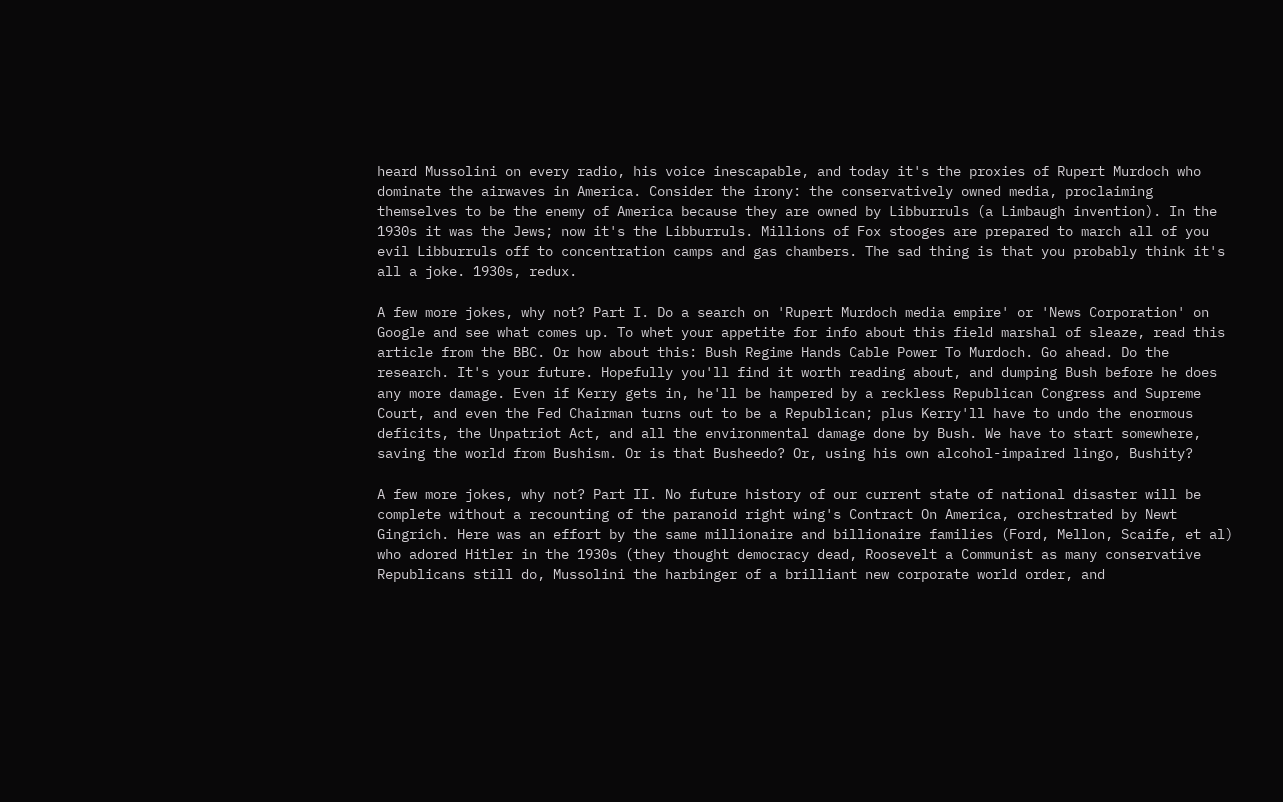heard Mussolini on every radio, his voice inescapable, and today it's the proxies of Rupert Murdoch who dominate the airwaves in America. Consider the irony: the conservatively owned media, proclaiming themselves to be the enemy of America because they are owned by Libburruls (a Limbaugh invention). In the 1930s it was the Jews; now it's the Libburruls. Millions of Fox stooges are prepared to march all of you evil Libburruls off to concentration camps and gas chambers. The sad thing is that you probably think it's all a joke. 1930s, redux.

A few more jokes, why not? Part I. Do a search on 'Rupert Murdoch media empire' or 'News Corporation' on Google and see what comes up. To whet your appetite for info about this field marshal of sleaze, read this article from the BBC. Or how about this: Bush Regime Hands Cable Power To Murdoch. Go ahead. Do the research. It's your future. Hopefully you'll find it worth reading about, and dumping Bush before he does any more damage. Even if Kerry gets in, he'll be hampered by a reckless Republican Congress and Supreme Court, and even the Fed Chairman turns out to be a Republican; plus Kerry'll have to undo the enormous deficits, the Unpatriot Act, and all the environmental damage done by Bush. We have to start somewhere, saving the world from Bushism. Or is that Busheedo? Or, using his own alcohol-impaired lingo, Bushity?

A few more jokes, why not? Part II. No future history of our current state of national disaster will be complete without a recounting of the paranoid right wing's Contract On America, orchestrated by Newt Gingrich. Here was an effort by the same millionaire and billionaire families (Ford, Mellon, Scaife, et al) who adored Hitler in the 1930s (they thought democracy dead, Roosevelt a Communist as many conservative Republicans still do, Mussolini the harbinger of a brilliant new corporate world order, and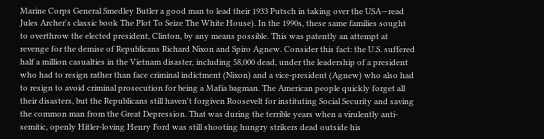Marine Corps General Smedley Butler a good man to lead their 1933 Putsch in taking over the USA—read Jules Archer's classic book The Plot To Seize The White House). In the 1990s, these same families sought to overthrow the elected president, Clinton, by any means possible. This was patently an attempt at revenge for the demise of Republicans Richard Nixon and Spiro Agnew. Consider this fact: the U.S. suffered half a million casualties in the Vietnam disaster, including 58,000 dead, under the leadership of a president who had to resign rather than face criminal indictment (Nixon) and a vice-president (Agnew) who also had to resign to avoid criminal prosecution for being a Mafia bagman. The American people quickly forget all their disasters, but the Republicans still haven't forgiven Roosevelt for instituting Social Security and saving the common man from the Great Depression. That was during the terrible years when a virulently anti-semitic, openly Hitler-loving Henry Ford was still shooting hungry strikers dead outside his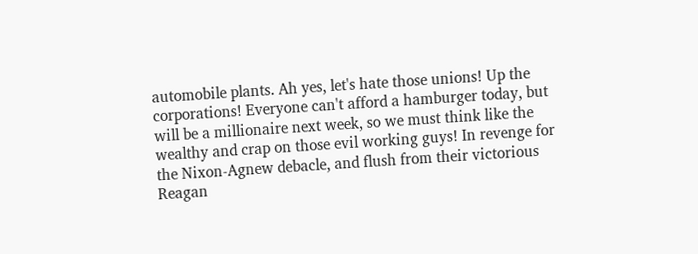automobile plants. Ah yes, let's hate those unions! Up the corporations! Everyone can't afford a hamburger today, but will be a millionaire next week, so we must think like the wealthy and crap on those evil working guys! In revenge for the Nixon-Agnew debacle, and flush from their victorious Reagan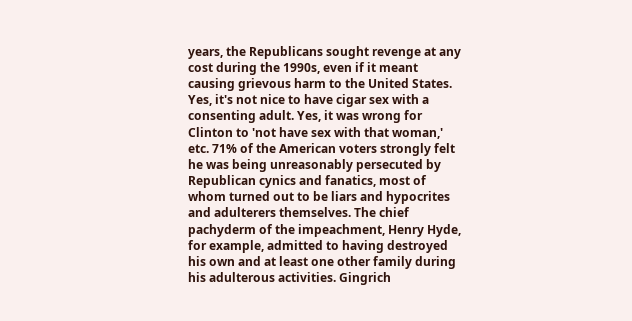years, the Republicans sought revenge at any cost during the 1990s, even if it meant causing grievous harm to the United States. Yes, it's not nice to have cigar sex with a consenting adult. Yes, it was wrong for Clinton to 'not have sex with that woman,' etc. 71% of the American voters strongly felt he was being unreasonably persecuted by Republican cynics and fanatics, most of whom turned out to be liars and hypocrites and adulterers themselves. The chief pachyderm of the impeachment, Henry Hyde, for example, admitted to having destroyed his own and at least one other family during his adulterous activities. Gingrich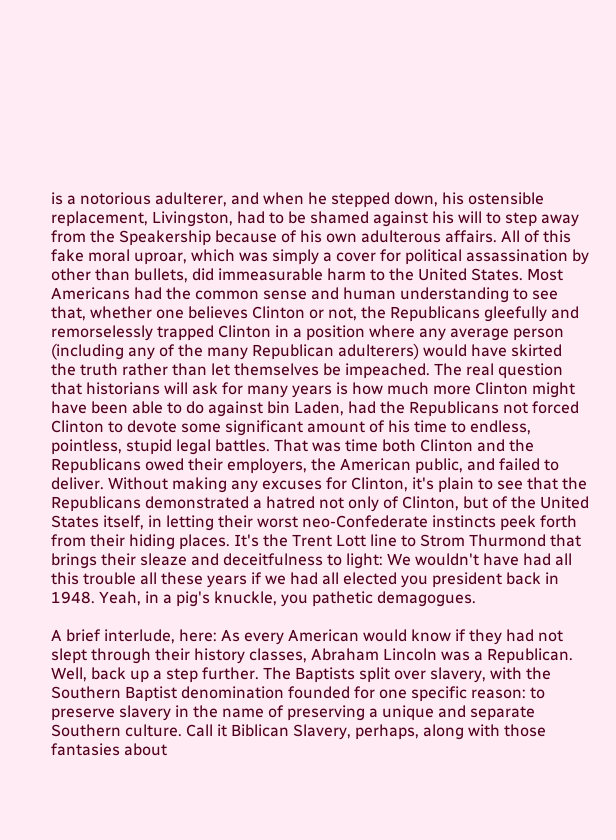is a notorious adulterer, and when he stepped down, his ostensible replacement, Livingston, had to be shamed against his will to step away from the Speakership because of his own adulterous affairs. All of this fake moral uproar, which was simply a cover for political assassination by other than bullets, did immeasurable harm to the United States. Most Americans had the common sense and human understanding to see that, whether one believes Clinton or not, the Republicans gleefully and remorselessly trapped Clinton in a position where any average person (including any of the many Republican adulterers) would have skirted the truth rather than let themselves be impeached. The real question that historians will ask for many years is how much more Clinton might have been able to do against bin Laden, had the Republicans not forced Clinton to devote some significant amount of his time to endless, pointless, stupid legal battles. That was time both Clinton and the Republicans owed their employers, the American public, and failed to deliver. Without making any excuses for Clinton, it's plain to see that the Republicans demonstrated a hatred not only of Clinton, but of the United States itself, in letting their worst neo-Confederate instincts peek forth from their hiding places. It's the Trent Lott line to Strom Thurmond that brings their sleaze and deceitfulness to light: We wouldn't have had all this trouble all these years if we had all elected you president back in 1948. Yeah, in a pig's knuckle, you pathetic demagogues.

A brief interlude, here: As every American would know if they had not slept through their history classes, Abraham Lincoln was a Republican. Well, back up a step further. The Baptists split over slavery, with the Southern Baptist denomination founded for one specific reason: to preserve slavery in the name of preserving a unique and separate Southern culture. Call it Biblican Slavery, perhaps, along with those fantasies about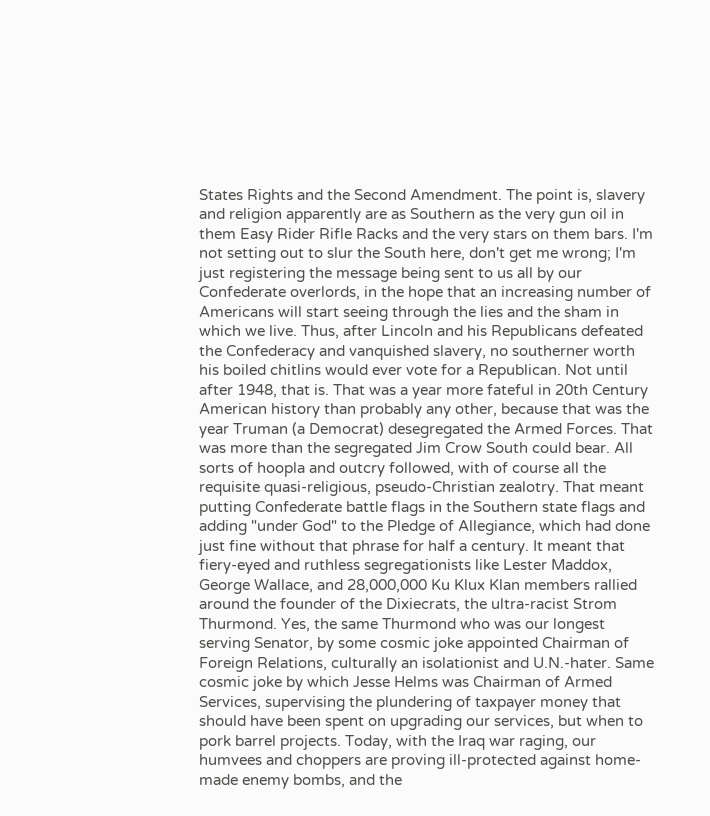States Rights and the Second Amendment. The point is, slavery and religion apparently are as Southern as the very gun oil in them Easy Rider Rifle Racks and the very stars on them bars. I'm not setting out to slur the South here, don't get me wrong; I'm just registering the message being sent to us all by our Confederate overlords, in the hope that an increasing number of Americans will start seeing through the lies and the sham in which we live. Thus, after Lincoln and his Republicans defeated the Confederacy and vanquished slavery, no southerner worth his boiled chitlins would ever vote for a Republican. Not until after 1948, that is. That was a year more fateful in 20th Century American history than probably any other, because that was the year Truman (a Democrat) desegregated the Armed Forces. That was more than the segregated Jim Crow South could bear. All sorts of hoopla and outcry followed, with of course all the requisite quasi-religious, pseudo-Christian zealotry. That meant putting Confederate battle flags in the Southern state flags and adding "under God" to the Pledge of Allegiance, which had done just fine without that phrase for half a century. It meant that fiery-eyed and ruthless segregationists like Lester Maddox, George Wallace, and 28,000,000 Ku Klux Klan members rallied around the founder of the Dixiecrats, the ultra-racist Strom Thurmond. Yes, the same Thurmond who was our longest serving Senator, by some cosmic joke appointed Chairman of Foreign Relations, culturally an isolationist and U.N.-hater. Same cosmic joke by which Jesse Helms was Chairman of Armed Services, supervising the plundering of taxpayer money that should have been spent on upgrading our services, but when to pork barrel projects. Today, with the Iraq war raging, our humvees and choppers are proving ill-protected against home-made enemy bombs, and the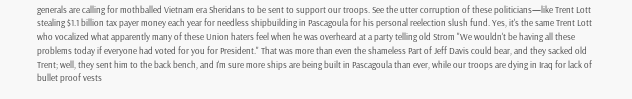generals are calling for mothballed Vietnam era Sheridans to be sent to support our troops. See the utter corruption of these politicians—like Trent Lott stealing $1.1 billion tax payer money each year for needless shipbuilding in Pascagoula for his personal reelection slush fund. Yes, it's the same Trent Lott who vocalized what apparently many of these Union haters feel when he was overheard at a party telling old Strom "We wouldn't be having all these problems today if everyone had voted for you for President." That was more than even the shameless Part of Jeff Davis could bear, and they sacked old Trent; well, they sent him to the back bench, and I'm sure more ships are being built in Pascagoula than ever, while our troops are dying in Iraq for lack of bullet proof vests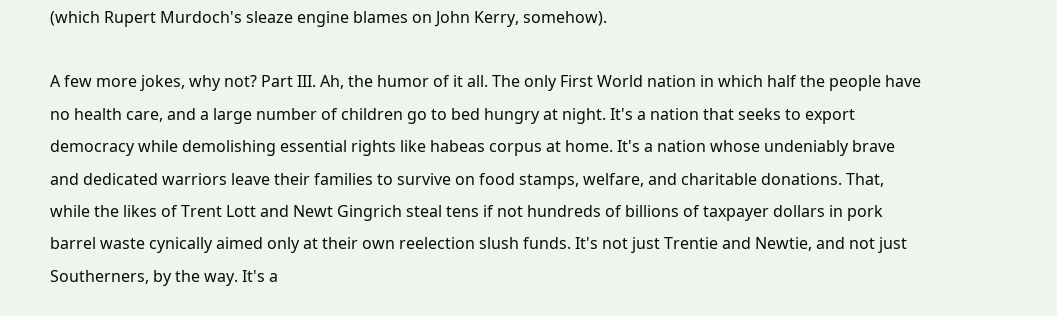(which Rupert Murdoch's sleaze engine blames on John Kerry, somehow).

A few more jokes, why not? Part III. Ah, the humor of it all. The only First World nation in which half the people have no health care, and a large number of children go to bed hungry at night. It's a nation that seeks to export democracy while demolishing essential rights like habeas corpus at home. It's a nation whose undeniably brave and dedicated warriors leave their families to survive on food stamps, welfare, and charitable donations. That, while the likes of Trent Lott and Newt Gingrich steal tens if not hundreds of billions of taxpayer dollars in pork barrel waste cynically aimed only at their own reelection slush funds. It's not just Trentie and Newtie, and not just Southerners, by the way. It's a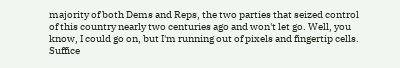majority of both Dems and Reps, the two parties that seized control of this country nearly two centuries ago and won't let go. Well, you know, I could go on, but I'm running out of pixels and fingertip cells. Suffice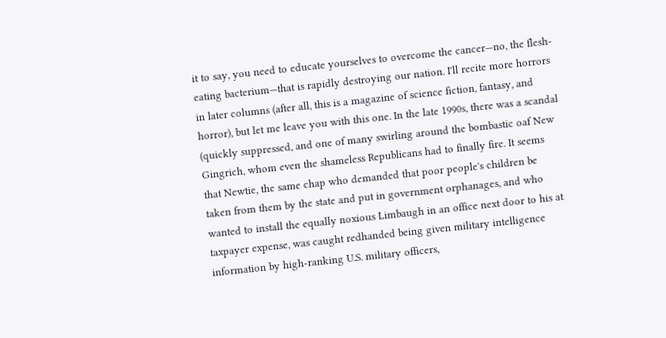it to say, you need to educate yourselves to overcome the cancer—no, the flesh-eating bacterium—that is rapidly destroying our nation. I'll recite more horrors in later columns (after all, this is a magazine of science fiction, fantasy, and horror), but let me leave you with this one. In the late 1990s, there was a scandal (quickly suppressed, and one of many swirling around the bombastic oaf New Gingrich, whom even the shameless Republicans had to finally fire. It seems that Newtie, the same chap who demanded that poor people's children be taken from them by the state and put in government orphanages, and who wanted to install the equally noxious Limbaugh in an office next door to his at taxpayer expense, was caught redhanded being given military intelligence information by high-ranking U.S. military officers,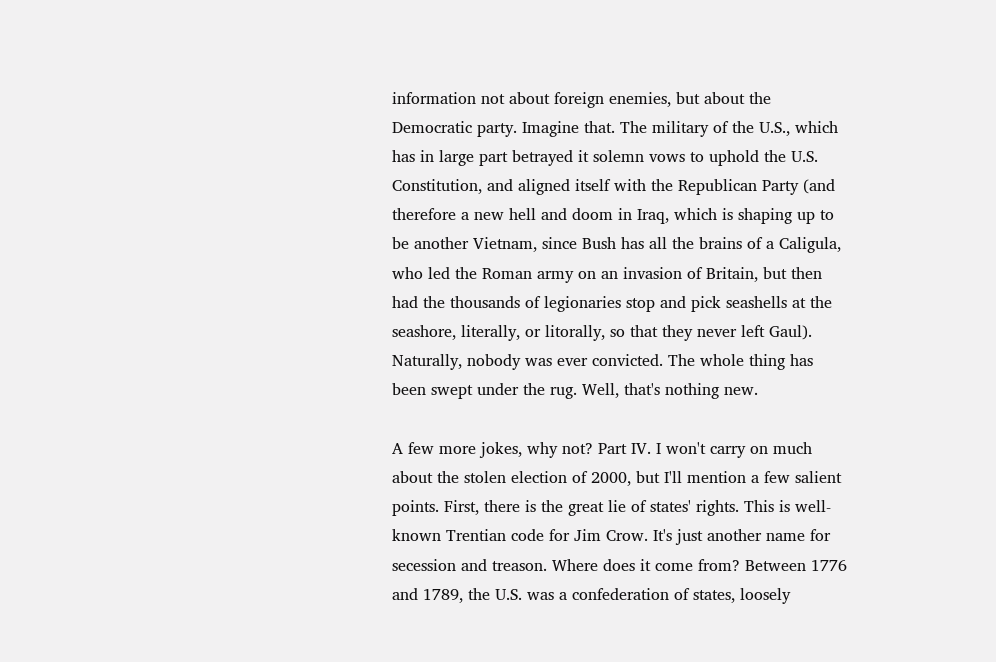information not about foreign enemies, but about the Democratic party. Imagine that. The military of the U.S., which has in large part betrayed it solemn vows to uphold the U.S. Constitution, and aligned itself with the Republican Party (and therefore a new hell and doom in Iraq, which is shaping up to be another Vietnam, since Bush has all the brains of a Caligula, who led the Roman army on an invasion of Britain, but then had the thousands of legionaries stop and pick seashells at the seashore, literally, or litorally, so that they never left Gaul). Naturally, nobody was ever convicted. The whole thing has been swept under the rug. Well, that's nothing new.

A few more jokes, why not? Part IV. I won't carry on much about the stolen election of 2000, but I'll mention a few salient points. First, there is the great lie of states' rights. This is well-known Trentian code for Jim Crow. It's just another name for secession and treason. Where does it come from? Between 1776 and 1789, the U.S. was a confederation of states, loosely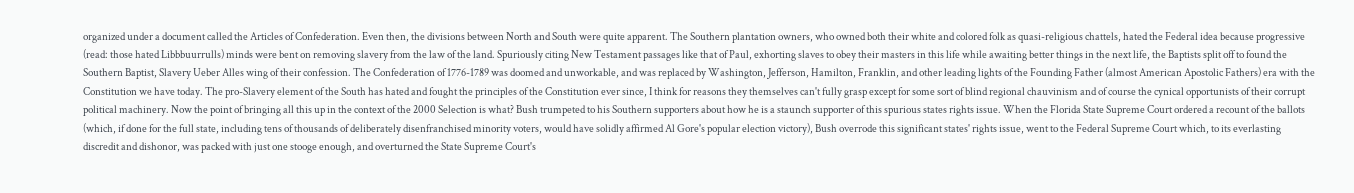organized under a document called the Articles of Confederation. Even then, the divisions between North and South were quite apparent. The Southern plantation owners, who owned both their white and colored folk as quasi-religious chattels, hated the Federal idea because progressive (read: those hated Libbbuurrulls) minds were bent on removing slavery from the law of the land. Spuriously citing New Testament passages like that of Paul, exhorting slaves to obey their masters in this life while awaiting better things in the next life, the Baptists split off to found the Southern Baptist, Slavery Ueber Alles wing of their confession. The Confederation of 1776-1789 was doomed and unworkable, and was replaced by Washington, Jefferson, Hamilton, Franklin, and other leading lights of the Founding Father (almost American Apostolic Fathers) era with the Constitution we have today. The pro-Slavery element of the South has hated and fought the principles of the Constitution ever since, I think for reasons they themselves can't fully grasp except for some sort of blind regional chauvinism and of course the cynical opportunists of their corrupt political machinery. Now the point of bringing all this up in the context of the 2000 Selection is what? Bush trumpeted to his Southern supporters about how he is a staunch supporter of this spurious states rights issue. When the Florida State Supreme Court ordered a recount of the ballots (which, if done for the full state, including tens of thousands of deliberately disenfranchised minority voters, would have solidly affirmed Al Gore's popular election victory), Bush overrode this significant states' rights issue, went to the Federal Supreme Court which, to its everlasting discredit and dishonor, was packed with just one stooge enough, and overturned the State Supreme Court's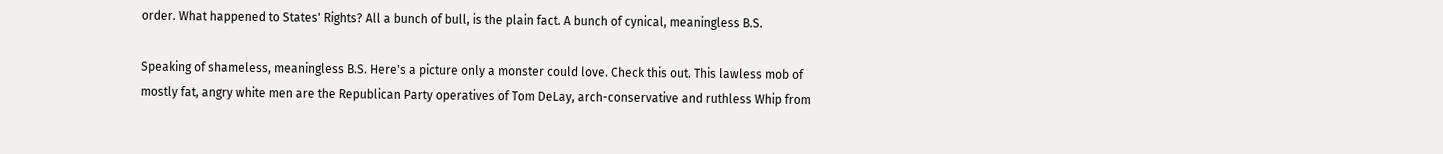order. What happened to States' Rights? All a bunch of bull, is the plain fact. A bunch of cynical, meaningless B.S.

Speaking of shameless, meaningless B.S. Here's a picture only a monster could love. Check this out. This lawless mob of mostly fat, angry white men are the Republican Party operatives of Tom DeLay, arch-conservative and ruthless Whip from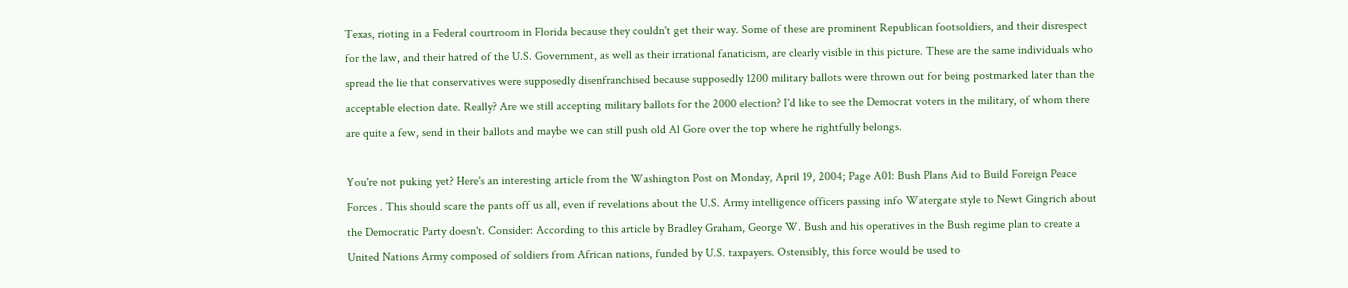Texas, rioting in a Federal courtroom in Florida because they couldn't get their way. Some of these are prominent Republican footsoldiers, and their disrespect for the law, and their hatred of the U.S. Government, as well as their irrational fanaticism, are clearly visible in this picture. These are the same individuals who spread the lie that conservatives were supposedly disenfranchised because supposedly 1200 military ballots were thrown out for being postmarked later than the acceptable election date. Really? Are we still accepting military ballots for the 2000 election? I'd like to see the Democrat voters in the military, of whom there are quite a few, send in their ballots and maybe we can still push old Al Gore over the top where he rightfully belongs.

You're not puking yet? Here's an interesting article from the Washington Post on Monday, April 19, 2004; Page A01: Bush Plans Aid to Build Foreign Peace Forces . This should scare the pants off us all, even if revelations about the U.S. Army intelligence officers passing info Watergate style to Newt Gingrich about the Democratic Party doesn't. Consider: According to this article by Bradley Graham, George W. Bush and his operatives in the Bush regime plan to create a United Nations Army composed of soldiers from African nations, funded by U.S. taxpayers. Ostensibly, this force would be used to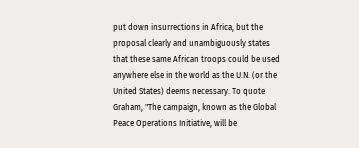put down insurrections in Africa, but the proposal clearly and unambiguously states that these same African troops could be used anywhere else in the world as the U.N. (or the United States) deems necessary. To quote Graham, "The campaign, known as the Global Peace Operations Initiative, will be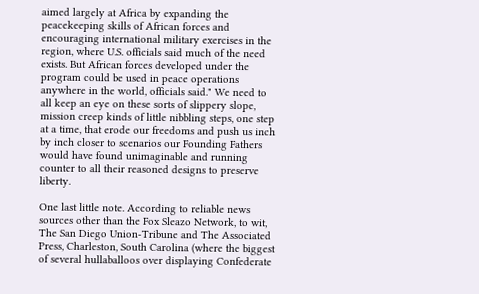aimed largely at Africa by expanding the peacekeeping skills of African forces and encouraging international military exercises in the region, where U.S. officials said much of the need exists. But African forces developed under the program could be used in peace operations anywhere in the world, officials said." We need to all keep an eye on these sorts of slippery slope, mission creep kinds of little nibbling steps, one step at a time, that erode our freedoms and push us inch by inch closer to scenarios our Founding Fathers would have found unimaginable and running counter to all their reasoned designs to preserve liberty.

One last little note. According to reliable news sources other than the Fox Sleazo Network, to wit, The San Diego Union-Tribune and The Associated Press, Charleston, South Carolina (where the biggest of several hullaballoos over displaying Confederate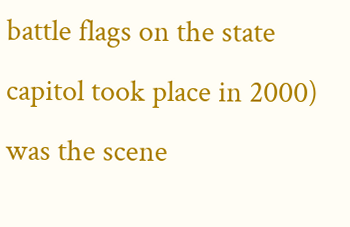battle flags on the state capitol took place in 2000) was the scene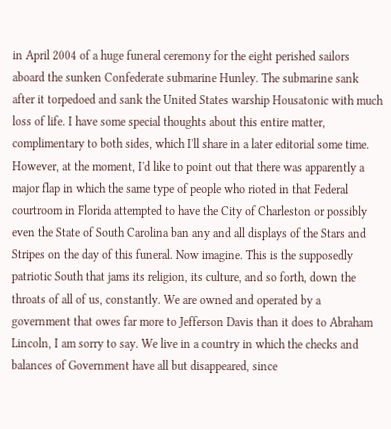in April 2004 of a huge funeral ceremony for the eight perished sailors aboard the sunken Confederate submarine Hunley. The submarine sank after it torpedoed and sank the United States warship Housatonic with much loss of life. I have some special thoughts about this entire matter, complimentary to both sides, which I'll share in a later editorial some time. However, at the moment, I'd like to point out that there was apparently a major flap in which the same type of people who rioted in that Federal courtroom in Florida attempted to have the City of Charleston or possibly even the State of South Carolina ban any and all displays of the Stars and Stripes on the day of this funeral. Now imagine. This is the supposedly patriotic South that jams its religion, its culture, and so forth, down the throats of all of us, constantly. We are owned and operated by a government that owes far more to Jefferson Davis than it does to Abraham Lincoln, I am sorry to say. We live in a country in which the checks and balances of Government have all but disappeared, since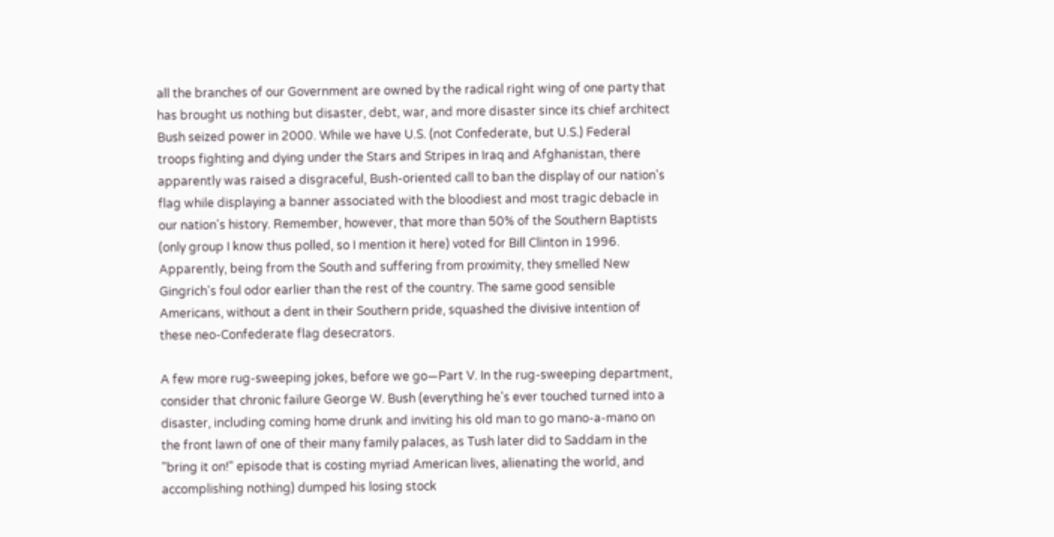all the branches of our Government are owned by the radical right wing of one party that has brought us nothing but disaster, debt, war, and more disaster since its chief architect Bush seized power in 2000. While we have U.S. (not Confederate, but U.S.) Federal troops fighting and dying under the Stars and Stripes in Iraq and Afghanistan, there apparently was raised a disgraceful, Bush-oriented call to ban the display of our nation's flag while displaying a banner associated with the bloodiest and most tragic debacle in our nation's history. Remember, however, that more than 50% of the Southern Baptists (only group I know thus polled, so I mention it here) voted for Bill Clinton in 1996. Apparently, being from the South and suffering from proximity, they smelled New Gingrich's foul odor earlier than the rest of the country. The same good sensible Americans, without a dent in their Southern pride, squashed the divisive intention of these neo-Confederate flag desecrators.

A few more rug-sweeping jokes, before we go—Part V. In the rug-sweeping department, consider that chronic failure George W. Bush (everything he's ever touched turned into a disaster, including coming home drunk and inviting his old man to go mano-a-mano on the front lawn of one of their many family palaces, as Tush later did to Saddam in the "bring it on!" episode that is costing myriad American lives, alienating the world, and accomplishing nothing) dumped his losing stock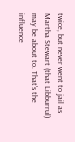twice, but never went to jail as Martha Stewart (that Libburrul) may be about to. That's the influence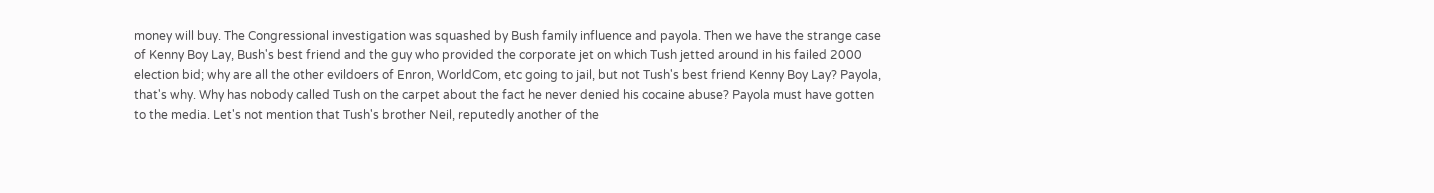money will buy. The Congressional investigation was squashed by Bush family influence and payola. Then we have the strange case of Kenny Boy Lay, Bush's best friend and the guy who provided the corporate jet on which Tush jetted around in his failed 2000 election bid; why are all the other evildoers of Enron, WorldCom, etc going to jail, but not Tush's best friend Kenny Boy Lay? Payola, that's why. Why has nobody called Tush on the carpet about the fact he never denied his cocaine abuse? Payola must have gotten to the media. Let's not mention that Tush's brother Neil, reputedly another of the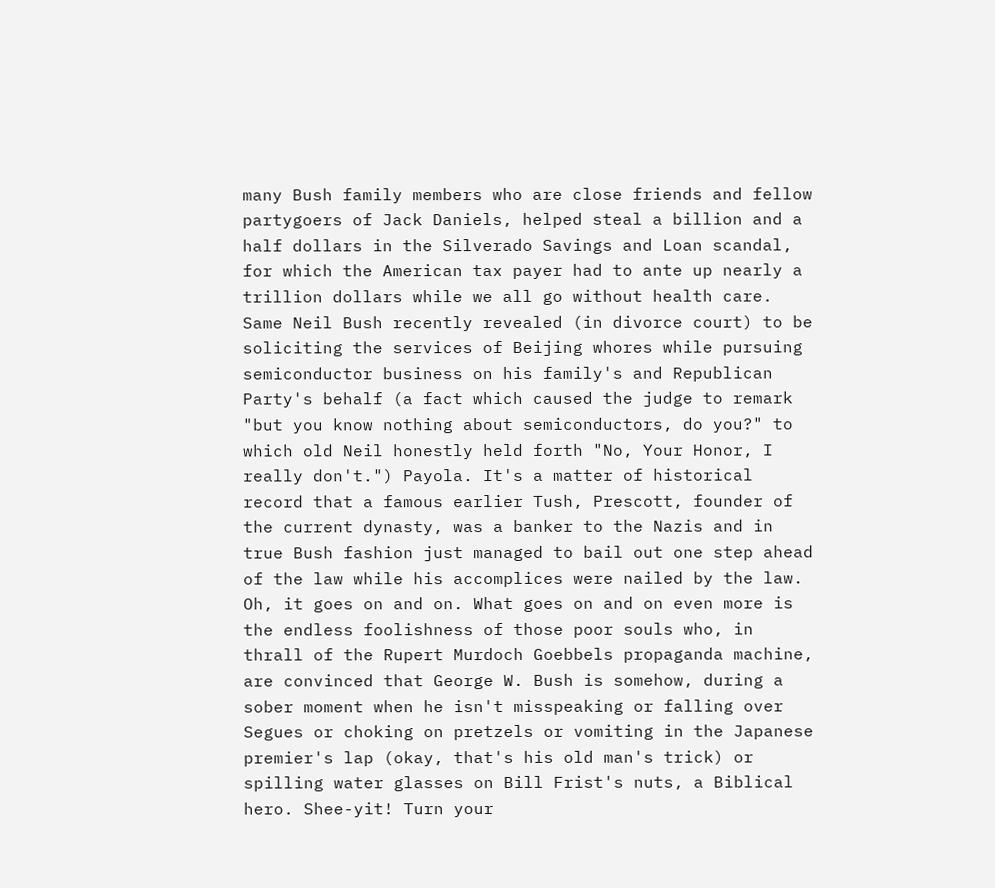many Bush family members who are close friends and fellow partygoers of Jack Daniels, helped steal a billion and a half dollars in the Silverado Savings and Loan scandal, for which the American tax payer had to ante up nearly a trillion dollars while we all go without health care. Same Neil Bush recently revealed (in divorce court) to be soliciting the services of Beijing whores while pursuing semiconductor business on his family's and Republican Party's behalf (a fact which caused the judge to remark "but you know nothing about semiconductors, do you?" to which old Neil honestly held forth "No, Your Honor, I really don't.") Payola. It's a matter of historical record that a famous earlier Tush, Prescott, founder of the current dynasty, was a banker to the Nazis and in true Bush fashion just managed to bail out one step ahead of the law while his accomplices were nailed by the law. Oh, it goes on and on. What goes on and on even more is the endless foolishness of those poor souls who, in thrall of the Rupert Murdoch Goebbels propaganda machine, are convinced that George W. Bush is somehow, during a sober moment when he isn't misspeaking or falling over Segues or choking on pretzels or vomiting in the Japanese premier's lap (okay, that's his old man's trick) or spilling water glasses on Bill Frist's nuts, a Biblical hero. Shee-yit! Turn your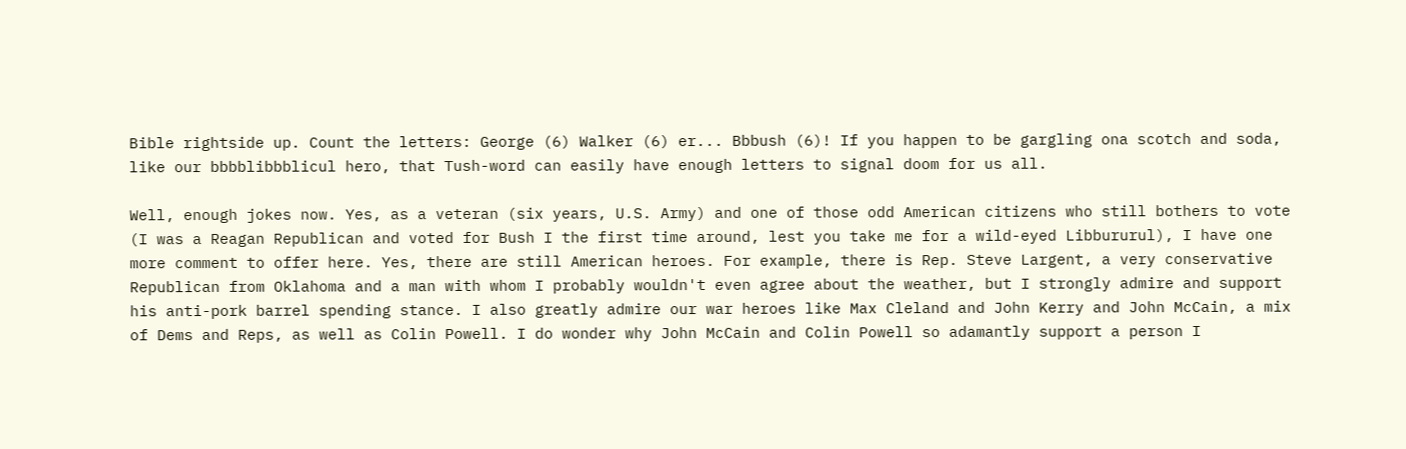Bible rightside up. Count the letters: George (6) Walker (6) er... Bbbush (6)! If you happen to be gargling ona scotch and soda, like our bbbblibbblicul hero, that Tush-word can easily have enough letters to signal doom for us all.

Well, enough jokes now. Yes, as a veteran (six years, U.S. Army) and one of those odd American citizens who still bothers to vote (I was a Reagan Republican and voted for Bush I the first time around, lest you take me for a wild-eyed Libbururul), I have one more comment to offer here. Yes, there are still American heroes. For example, there is Rep. Steve Largent, a very conservative Republican from Oklahoma and a man with whom I probably wouldn't even agree about the weather, but I strongly admire and support his anti-pork barrel spending stance. I also greatly admire our war heroes like Max Cleland and John Kerry and John McCain, a mix of Dems and Reps, as well as Colin Powell. I do wonder why John McCain and Colin Powell so adamantly support a person I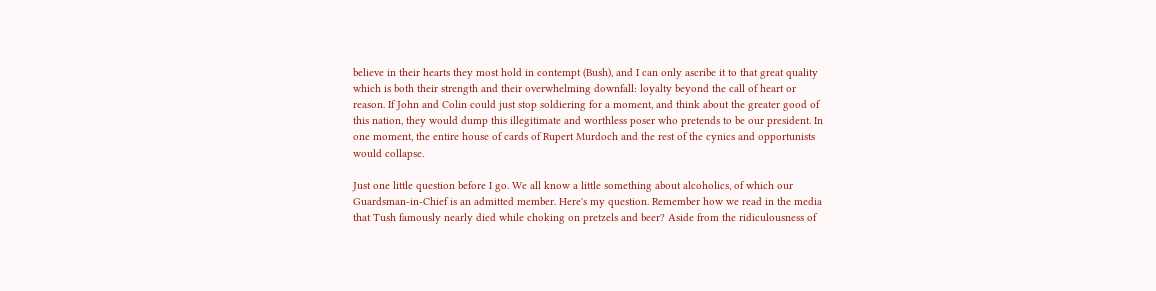believe in their hearts they most hold in contempt (Bush), and I can only ascribe it to that great quality which is both their strength and their overwhelming downfall: loyalty beyond the call of heart or reason. If John and Colin could just stop soldiering for a moment, and think about the greater good of this nation, they would dump this illegitimate and worthless poser who pretends to be our president. In one moment, the entire house of cards of Rupert Murdoch and the rest of the cynics and opportunists would collapse.

Just one little question before I go. We all know a little something about alcoholics, of which our Guardsman-in-Chief is an admitted member. Here's my question. Remember how we read in the media that Tush famously nearly died while choking on pretzels and beer? Aside from the ridiculousness of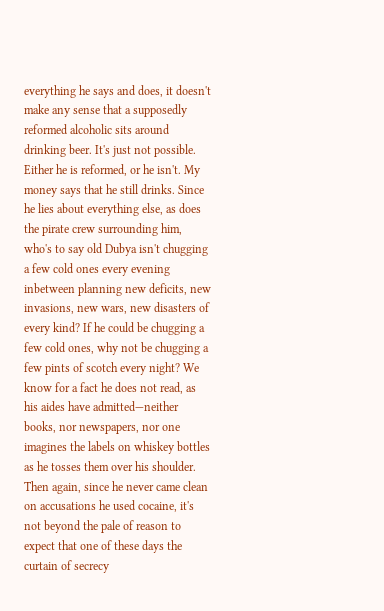everything he says and does, it doesn't make any sense that a supposedly reformed alcoholic sits around drinking beer. It's just not possible. Either he is reformed, or he isn't. My money says that he still drinks. Since he lies about everything else, as does the pirate crew surrounding him, who's to say old Dubya isn't chugging a few cold ones every evening inbetween planning new deficits, new invasions, new wars, new disasters of every kind? If he could be chugging a few cold ones, why not be chugging a few pints of scotch every night? We know for a fact he does not read, as his aides have admitted—neither books, nor newspapers, nor one imagines the labels on whiskey bottles as he tosses them over his shoulder. Then again, since he never came clean on accusations he used cocaine, it's not beyond the pale of reason to expect that one of these days the curtain of secrecy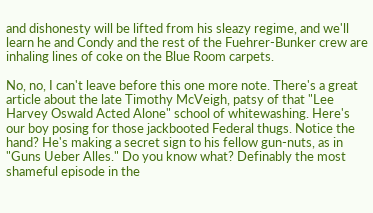and dishonesty will be lifted from his sleazy regime, and we'll learn he and Condy and the rest of the Fuehrer-Bunker crew are inhaling lines of coke on the Blue Room carpets.

No, no, I can't leave before this one more note. There's a great article about the late Timothy McVeigh, patsy of that "Lee Harvey Oswald Acted Alone" school of whitewashing. Here's our boy posing for those jackbooted Federal thugs. Notice the hand? He's making a secret sign to his fellow gun-nuts, as in "Guns Ueber Alles." Do you know what? Definably the most shameful episode in the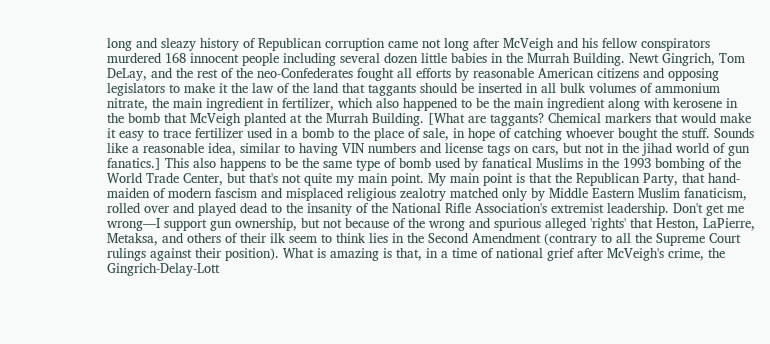long and sleazy history of Republican corruption came not long after McVeigh and his fellow conspirators murdered 168 innocent people including several dozen little babies in the Murrah Building. Newt Gingrich, Tom DeLay, and the rest of the neo-Confederates fought all efforts by reasonable American citizens and opposing legislators to make it the law of the land that taggants should be inserted in all bulk volumes of ammonium nitrate, the main ingredient in fertilizer, which also happened to be the main ingredient along with kerosene in the bomb that McVeigh planted at the Murrah Building. [What are taggants? Chemical markers that would make it easy to trace fertilizer used in a bomb to the place of sale, in hope of catching whoever bought the stuff. Sounds like a reasonable idea, similar to having VIN numbers and license tags on cars, but not in the jihad world of gun fanatics.] This also happens to be the same type of bomb used by fanatical Muslims in the 1993 bombing of the World Trade Center, but that's not quite my main point. My main point is that the Republican Party, that hand-maiden of modern fascism and misplaced religious zealotry matched only by Middle Eastern Muslim fanaticism, rolled over and played dead to the insanity of the National Rifle Association's extremist leadership. Don't get me wrong—I support gun ownership, but not because of the wrong and spurious alleged 'rights' that Heston, LaPierre, Metaksa, and others of their ilk seem to think lies in the Second Amendment (contrary to all the Supreme Court rulings against their position). What is amazing is that, in a time of national grief after McVeigh's crime, the Gingrich-Delay-Lott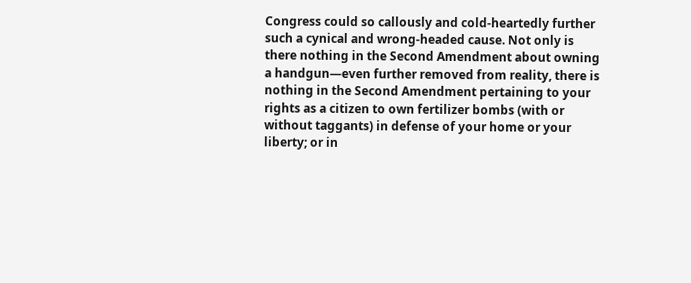Congress could so callously and cold-heartedly further such a cynical and wrong-headed cause. Not only is there nothing in the Second Amendment about owning a handgun—even further removed from reality, there is nothing in the Second Amendment pertaining to your rights as a citizen to own fertilizer bombs (with or without taggants) in defense of your home or your liberty; or in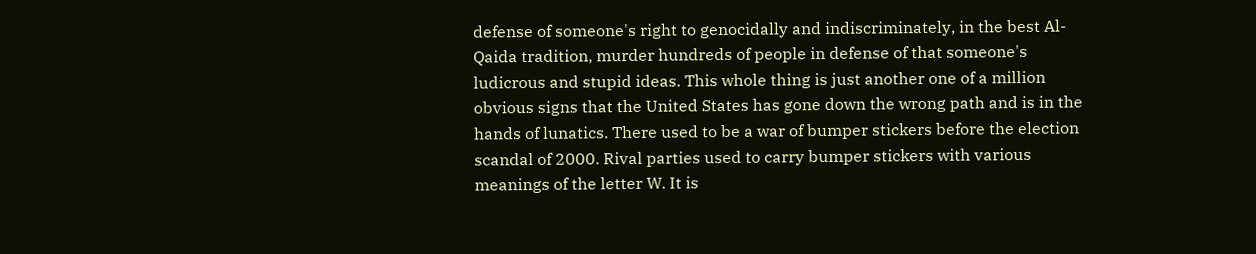defense of someone's right to genocidally and indiscriminately, in the best Al-Qaida tradition, murder hundreds of people in defense of that someone's ludicrous and stupid ideas. This whole thing is just another one of a million obvious signs that the United States has gone down the wrong path and is in the hands of lunatics. There used to be a war of bumper stickers before the election scandal of 2000. Rival parties used to carry bumper stickers with various meanings of the letter W. It is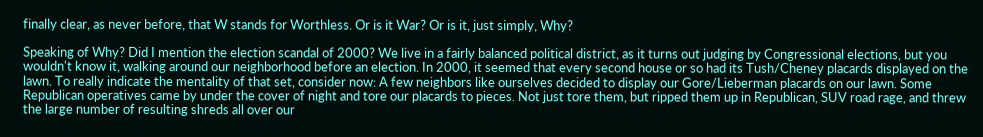finally clear, as never before, that W stands for Worthless. Or is it War? Or is it, just simply, Why?

Speaking of Why? Did I mention the election scandal of 2000? We live in a fairly balanced political district, as it turns out judging by Congressional elections, but you wouldn't know it, walking around our neighborhood before an election. In 2000, it seemed that every second house or so had its Tush/Cheney placards displayed on the lawn. To really indicate the mentality of that set, consider now: A few neighbors like ourselves decided to display our Gore/Lieberman placards on our lawn. Some Republican operatives came by under the cover of night and tore our placards to pieces. Not just tore them, but ripped them up in Republican, SUV road rage, and threw the large number of resulting shreds all over our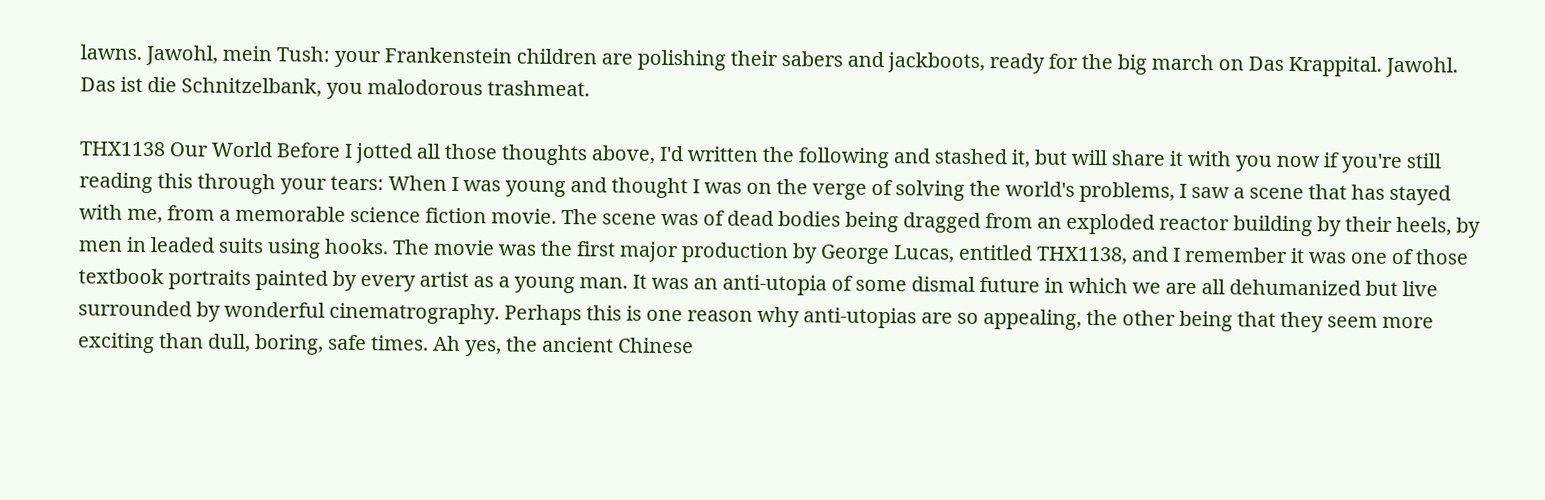lawns. Jawohl, mein Tush: your Frankenstein children are polishing their sabers and jackboots, ready for the big march on Das Krappital. Jawohl. Das ist die Schnitzelbank, you malodorous trashmeat.

THX1138 Our World Before I jotted all those thoughts above, I'd written the following and stashed it, but will share it with you now if you're still reading this through your tears: When I was young and thought I was on the verge of solving the world's problems, I saw a scene that has stayed with me, from a memorable science fiction movie. The scene was of dead bodies being dragged from an exploded reactor building by their heels, by men in leaded suits using hooks. The movie was the first major production by George Lucas, entitled THX1138, and I remember it was one of those textbook portraits painted by every artist as a young man. It was an anti-utopia of some dismal future in which we are all dehumanized but live surrounded by wonderful cinematrography. Perhaps this is one reason why anti-utopias are so appealing, the other being that they seem more exciting than dull, boring, safe times. Ah yes, the ancient Chinese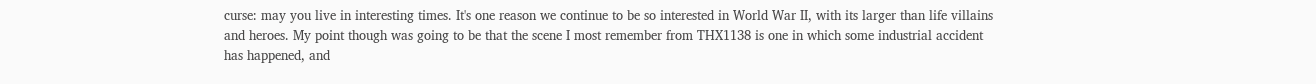curse: may you live in interesting times. It's one reason we continue to be so interested in World War II, with its larger than life villains and heroes. My point though was going to be that the scene I most remember from THX1138 is one in which some industrial accident has happened, and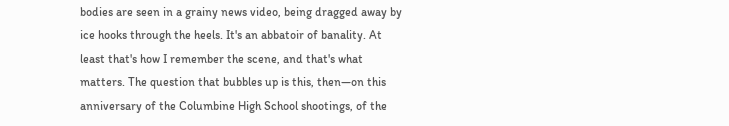bodies are seen in a grainy news video, being dragged away by ice hooks through the heels. It's an abbatoir of banality. At least that's how I remember the scene, and that's what matters. The question that bubbles up is this, then—on this anniversary of the Columbine High School shootings, of the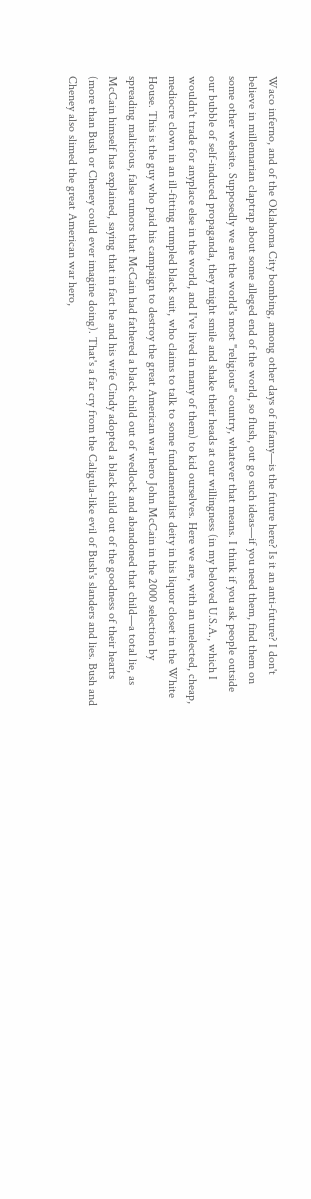Waco inferno, and of the Oklahoma City bombing, among other days of infamy—is the future here? Is it an anti-future? I don't believe in millennarian claptrap about some alleged end of the world, so flush, out go such ideas—if you need them, find them on some other website. Supposedly we are the world's most "religious" country, whatever that means. I think if you ask people outside our bubble of self-induced propaganda, they might smile and shake their heads at our willingness (in my beloved U.S.A., which I wouldn't trade for anyplace else in the world, and I've lived in many of them) to kid ourselves. Here we are, with an unelected, cheap, mediocre clown in an ill-fitting rumpled black suit, who claims to talk to some fundamentalist deity in his liquor closet in the White House. This is the guy who paid his campaign to destroy the great American war hero John McCain in the 2000 selection by spreading malicious, false rumors that McCain had fathered a black child out of wedlock and abandoned that child—a total lie, as McCain himself has explained, saying that in fact he and his wife Cindy adopted a black child out of the goodness of their hearts (more than Bush or Cheney could ever imagine doing). That's a far cry from the Caligula-like evil of Bush's slanders and lies. Bush and Cheney also slimed the great American war hero,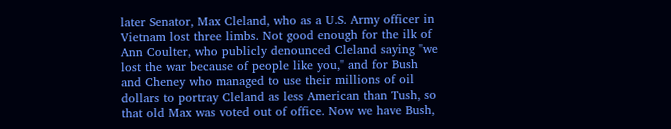later Senator, Max Cleland, who as a U.S. Army officer in Vietnam lost three limbs. Not good enough for the ilk of Ann Coulter, who publicly denounced Cleland saying "we lost the war because of people like you," and for Bush and Cheney who managed to use their millions of oil dollars to portray Cleland as less American than Tush, so that old Max was voted out of office. Now we have Bush,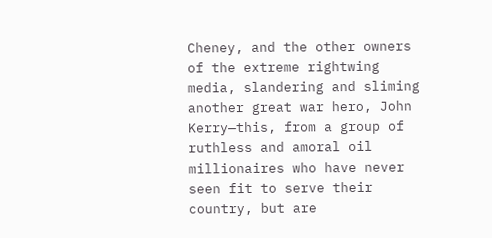Cheney, and the other owners of the extreme rightwing media, slandering and sliming another great war hero, John Kerry—this, from a group of ruthless and amoral oil millionaires who have never seen fit to serve their country, but are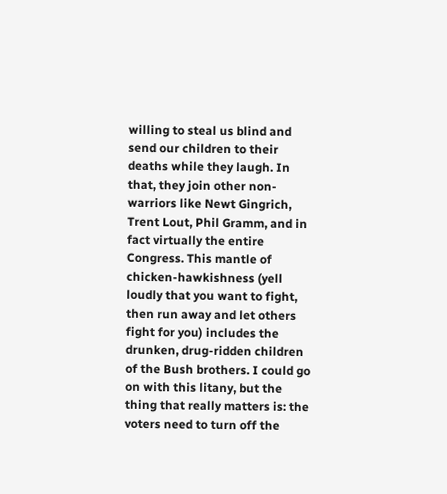willing to steal us blind and send our children to their deaths while they laugh. In that, they join other non-warriors like Newt Gingrich, Trent Lout, Phil Gramm, and in fact virtually the entire Congress. This mantle of chicken-hawkishness (yell loudly that you want to fight, then run away and let others fight for you) includes the drunken, drug-ridden children of the Bush brothers. I could go on with this litany, but the thing that really matters is: the voters need to turn off the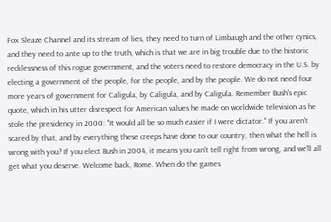Fox Sleaze Channel and its stream of lies, they need to turn of Limbaugh and the other cynics, and they need to ante up to the truth, which is that we are in big trouble due to the historic recklessness of this rogue government, and the voters need to restore democracy in the U.S. by electing a government of the people, for the people, and by the people. We do not need four more years of government for Caligula, by Caligula, and by Caligula. Remember Bush's epic quote, which in his utter disrespect for American values he made on worldwide television as he stole the presidency in 2000: "It would all be so much easier if I were dictator." If you aren't scared by that, and by everything these creeps have done to our country, then what the hell is wrong with you? If you elect Bush in 2004, it means you can't tell right from wrong, and we'll all get what you deserve. Welcome back, Rome. When do the games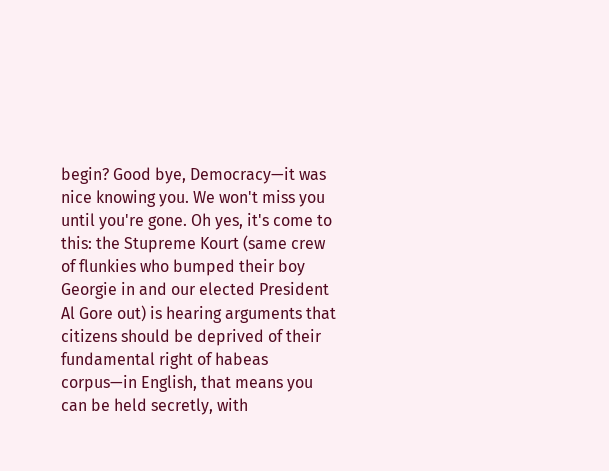begin? Good bye, Democracy—it was nice knowing you. We won't miss you until you're gone. Oh yes, it's come to this: the Stupreme Kourt (same crew of flunkies who bumped their boy Georgie in and our elected President Al Gore out) is hearing arguments that citizens should be deprived of their fundamental right of habeas corpus—in English, that means you can be held secretly, with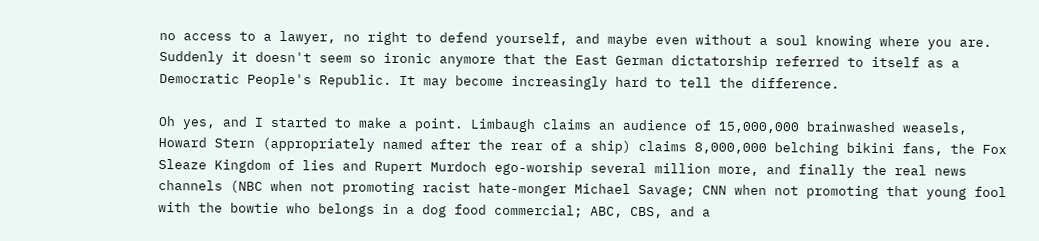no access to a lawyer, no right to defend yourself, and maybe even without a soul knowing where you are. Suddenly it doesn't seem so ironic anymore that the East German dictatorship referred to itself as a Democratic People's Republic. It may become increasingly hard to tell the difference.

Oh yes, and I started to make a point. Limbaugh claims an audience of 15,000,000 brainwashed weasels, Howard Stern (appropriately named after the rear of a ship) claims 8,000,000 belching bikini fans, the Fox Sleaze Kingdom of lies and Rupert Murdoch ego-worship several million more, and finally the real news channels (NBC when not promoting racist hate-monger Michael Savage; CNN when not promoting that young fool with the bowtie who belongs in a dog food commercial; ABC, CBS, and a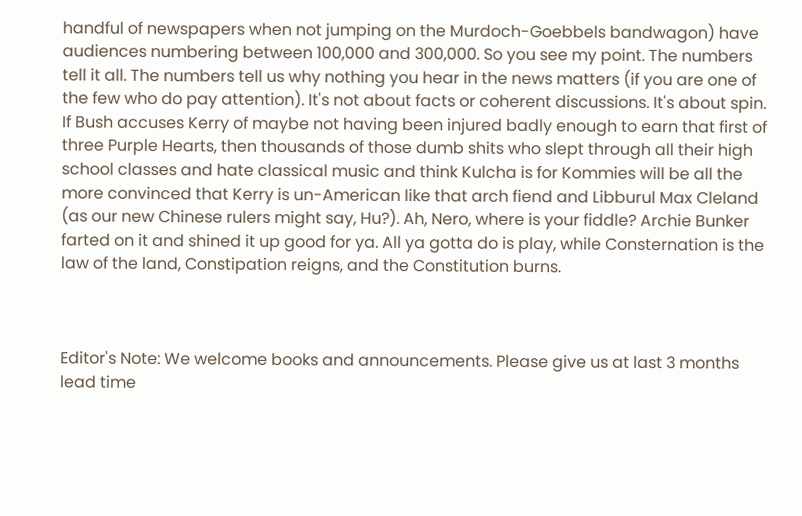handful of newspapers when not jumping on the Murdoch-Goebbels bandwagon) have audiences numbering between 100,000 and 300,000. So you see my point. The numbers tell it all. The numbers tell us why nothing you hear in the news matters (if you are one of the few who do pay attention). It's not about facts or coherent discussions. It's about spin. If Bush accuses Kerry of maybe not having been injured badly enough to earn that first of three Purple Hearts, then thousands of those dumb shits who slept through all their high school classes and hate classical music and think Kulcha is for Kommies will be all the more convinced that Kerry is un-American like that arch fiend and Libburul Max Cleland (as our new Chinese rulers might say, Hu?). Ah, Nero, where is your fiddle? Archie Bunker farted on it and shined it up good for ya. All ya gotta do is play, while Consternation is the law of the land, Constipation reigns, and the Constitution burns.



Editor's Note: We welcome books and announcements. Please give us at last 3 months lead time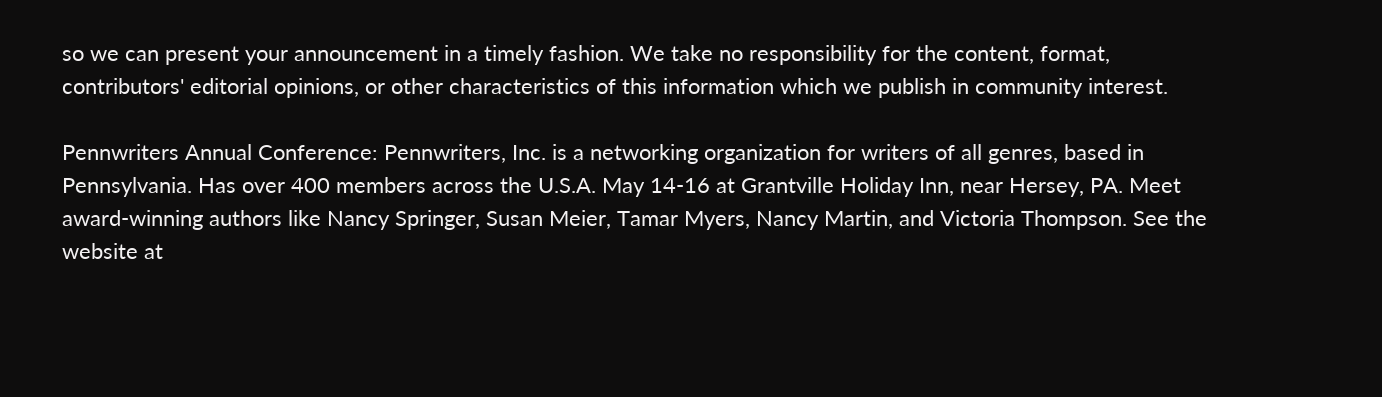so we can present your announcement in a timely fashion. We take no responsibility for the content, format, contributors' editorial opinions, or other characteristics of this information which we publish in community interest.

Pennwriters Annual Conference: Pennwriters, Inc. is a networking organization for writers of all genres, based in Pennsylvania. Has over 400 members across the U.S.A. May 14-16 at Grantville Holiday Inn, near Hersey, PA. Meet award-winning authors like Nancy Springer, Susan Meier, Tamar Myers, Nancy Martin, and Victoria Thompson. See the website at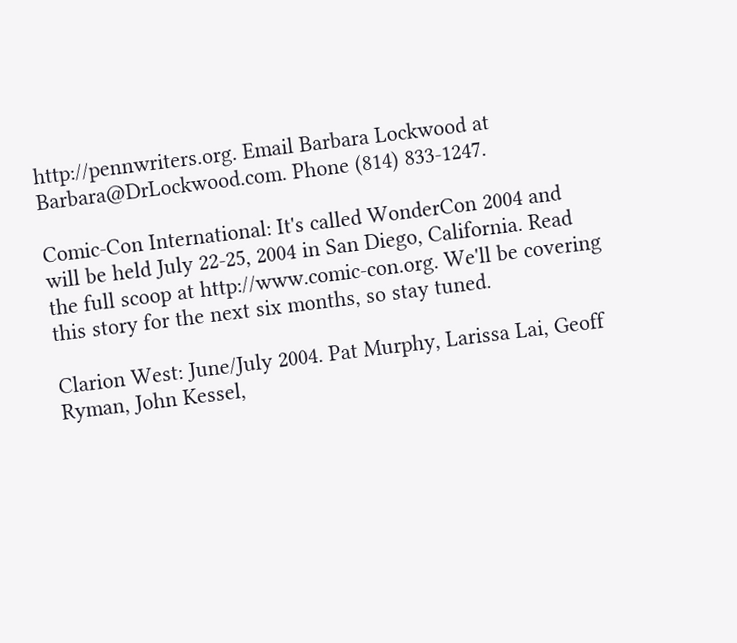http://pennwriters.org. Email Barbara Lockwood at Barbara@DrLockwood.com. Phone (814) 833-1247.

Comic-Con International: It's called WonderCon 2004 and will be held July 22-25, 2004 in San Diego, California. Read the full scoop at http://www.comic-con.org. We'll be covering this story for the next six months, so stay tuned.

Clarion West: June/July 2004. Pat Murphy, Larissa Lai, Geoff Ryman, John Kessel,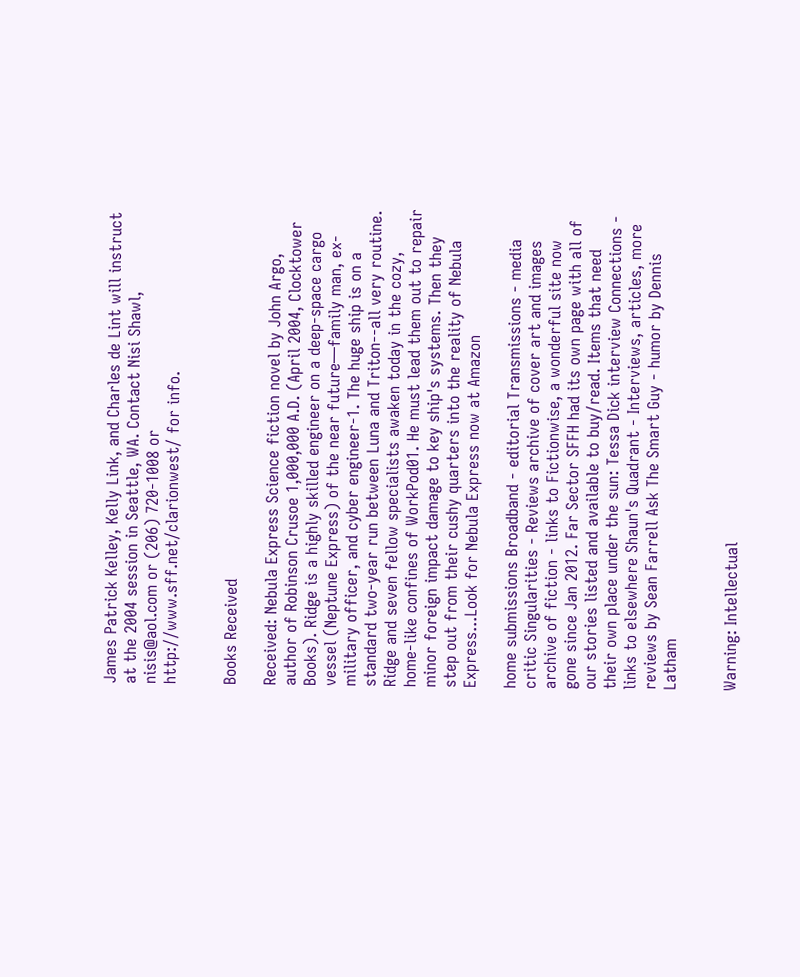James Patrick Kelley, Kelly Link, and Charles de Lint will instruct at the 2004 session in Seattle, WA. Contact Nisi Shawl, nisis@aol.com or (206) 720-1008 or http://www.sff.net/clarionwest/ for info.


Books Received

Received: Nebula Express Science fiction novel by John Argo, author of Robinson Crusoe 1,000,000 A.D. (April 2004, Clocktower Books). Ridge is a highly skilled engineer on a deep-space cargo vessel (Neptune Express) of the near future—family man, ex-military officer, and cyber engineer-1. The huge ship is on a standard two-year run between Luna and Triton--all very routine. Ridge and seven fellow specialists awaken today in the cozy, home-like confines of WorkPod01. He must lead them out to repair minor foreign impact damage to key ship's systems. Then they step out from their cushy quarters into the reality of Nebula Express...Look for Nebula Express now at Amazon

home submissions Broadband - editorial Transmissions - media critic Singularities - Reviews archive of cover art and images archive of fiction - links to Fictionwise, a wonderful site now gone since Jan 2012. Far Sector SFFH had its own page with all of our stories listed and available to buy/read. Items that need their own place under the sun: Tessa Dick interview Connections - links to elsewhere Shaun's Quadrant - Interviews, articles, more reviews by Sean Farrell Ask The Smart Guy - humor by Dennis Latham


Warning: Intellectual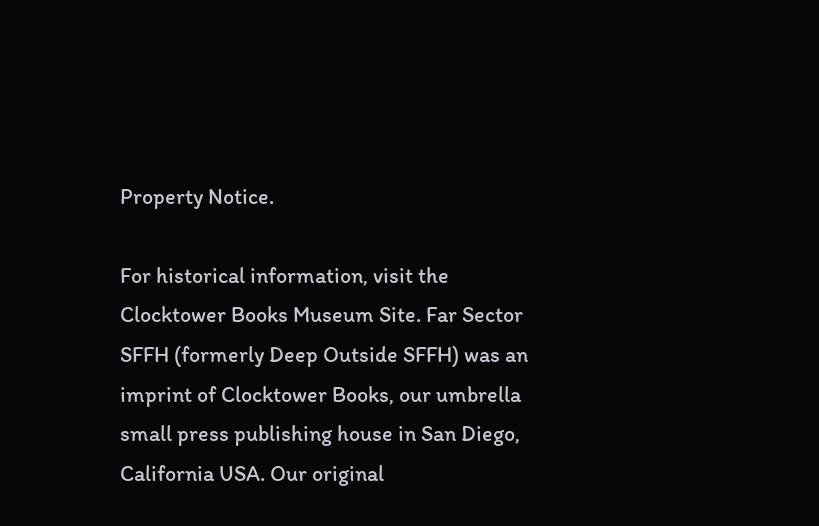Property Notice.

For historical information, visit the Clocktower Books Museum Site. Far Sector SFFH (formerly Deep Outside SFFH) was an imprint of Clocktower Books, our umbrella small press publishing house in San Diego, California USA. Our original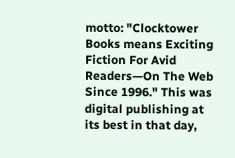motto: "Clocktower Books means Exciting Fiction For Avid Readers—On The Web Since 1996." This was digital publishing at its best in that day,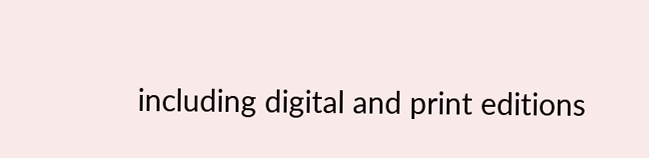including digital and print editions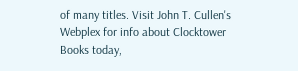of many titles. Visit John T. Cullen's Webplex for info about Clocktower Books today,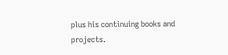plus his continuing books and projects.